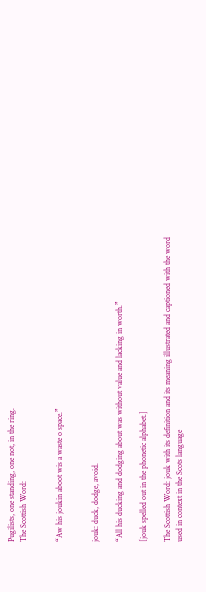Pugilists, one standing, one not, in the ring.
The Scottish Word:


“Aw his joukin aboot wis a waste o space.”


jouk: duck, dodge, avoid.

“All his ducking and dodging about was without value and lacking in worth.”

[jouk spelled out in the phonetic alphabet.]

The Scottish Word: jouk with its definition and its meaning illustrated and captioned with the word used in context in the Scots language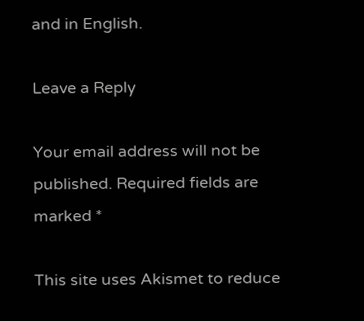and in English.

Leave a Reply

Your email address will not be published. Required fields are marked *

This site uses Akismet to reduce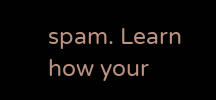spam. Learn how your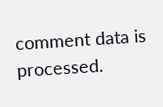comment data is processed.